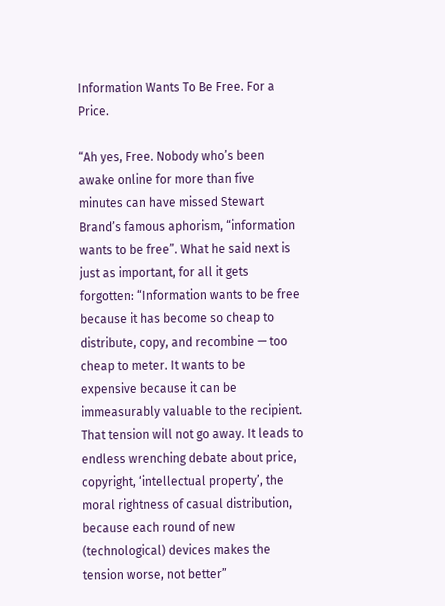Information Wants To Be Free. For a Price.

“Ah yes, Free. Nobody who’s been awake online for more than five minutes can have missed Stewart Brand’s famous aphorism, “information wants to be free”. What he said next is just as important, for all it gets forgotten: “Information wants to be free because it has become so cheap to distribute, copy, and recombine — too cheap to meter. It wants to be expensive because it can be immeasurably valuable to the recipient. That tension will not go away. It leads to endless wrenching debate about price, copyright, ‘intellectual property’, the moral rightness of casual distribution, because each round of new (technological) devices makes the tension worse, not better”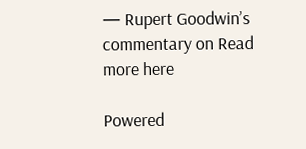— Rupert Goodwin’s commentary on Read more here

Powered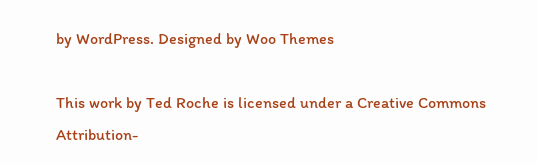by WordPress. Designed by Woo Themes

This work by Ted Roche is licensed under a Creative Commons Attribution-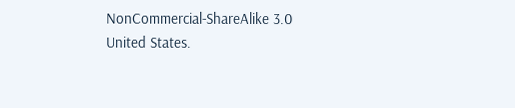NonCommercial-ShareAlike 3.0 United States.